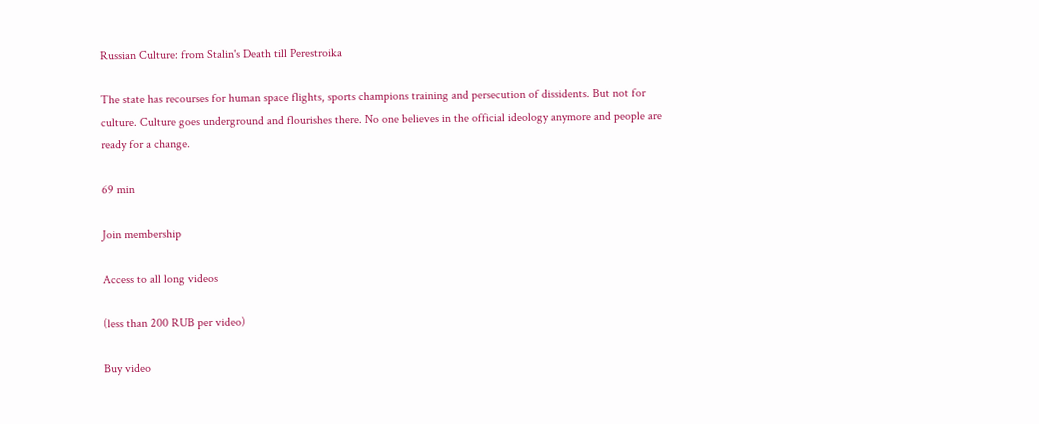Russian Culture: from Stalin's Death till Perestroika

The state has recourses for human space flights, sports champions training and persecution of dissidents. But not for culture. Culture goes underground and flourishes there. No one believes in the official ideology anymore and people are ready for a change.

69 min

Join membership

Access to all long videos

(less than 200 RUB per video)

Buy video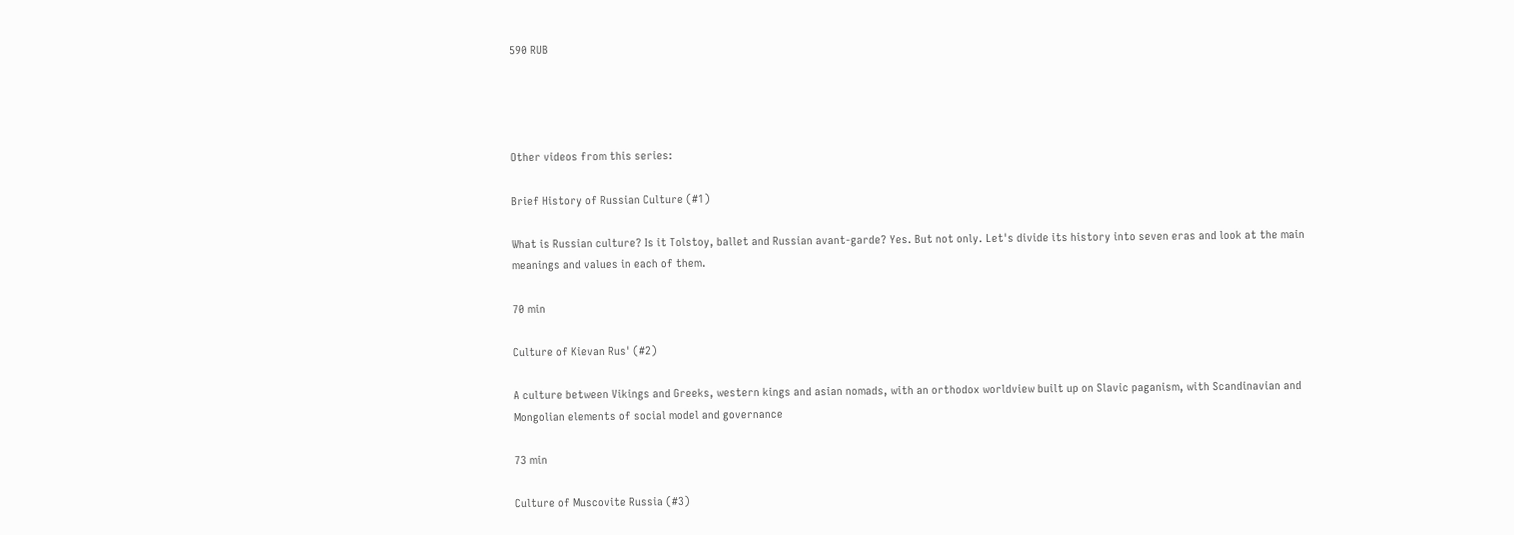590 RUB




Other videos from this series:

Brief History of Russian Culture (#1)

What is Russian culture? Is it Tolstoy, ballet and Russian avant-garde? Yes. But not only. Let's divide its history into seven eras and look at the main meanings and values in each of them.

70 min

Culture of Kievan Rus' (#2)

A culture between Vikings and Greeks, western kings and asian nomads, with an orthodox worldview built up on Slavic paganism, with Scandinavian and Mongolian elements of social model and governance

73 min

Culture of Muscovite Russia (#3)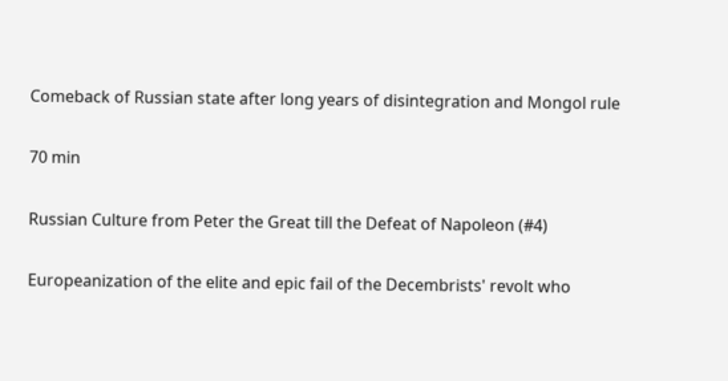Comeback of Russian state after long years of disintegration and Mongol rule

70 min

Russian Culture from Peter the Great till the Defeat of Napoleon (#4)

Europeanization of the elite and epic fail of the Decembrists' revolt who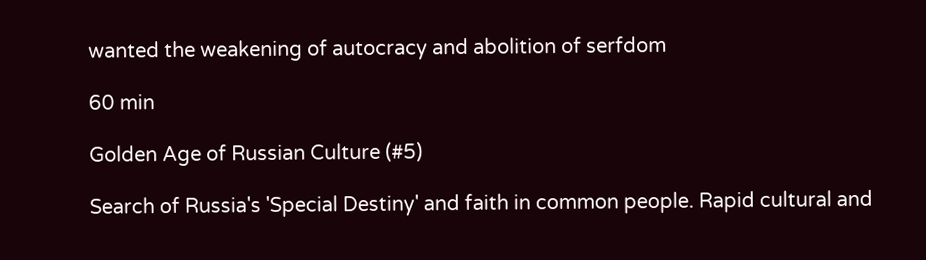wanted the weakening of autocracy and abolition of serfdom

60 min

Golden Age of Russian Culture (#5)

Search of Russia's 'Special Destiny' and faith in common people. Rapid cultural and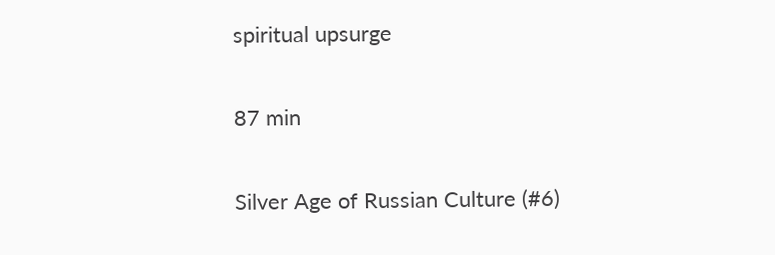spiritual upsurge

87 min

Silver Age of Russian Culture (#6)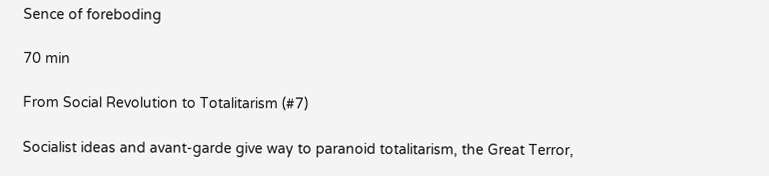Sence of foreboding

70 min

From Social Revolution to Totalitarism (#7)

Socialist ideas and avant-garde give way to paranoid totalitarism, the Great Terror,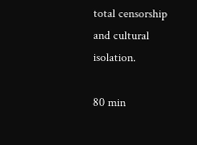total censorship and cultural isolation.

80 min